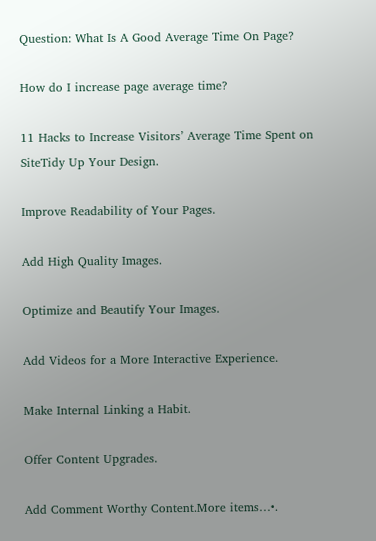Question: What Is A Good Average Time On Page?

How do I increase page average time?

11 Hacks to Increase Visitors’ Average Time Spent on SiteTidy Up Your Design.

Improve Readability of Your Pages.

Add High Quality Images.

Optimize and Beautify Your Images.

Add Videos for a More Interactive Experience.

Make Internal Linking a Habit.

Offer Content Upgrades.

Add Comment Worthy Content.More items…•.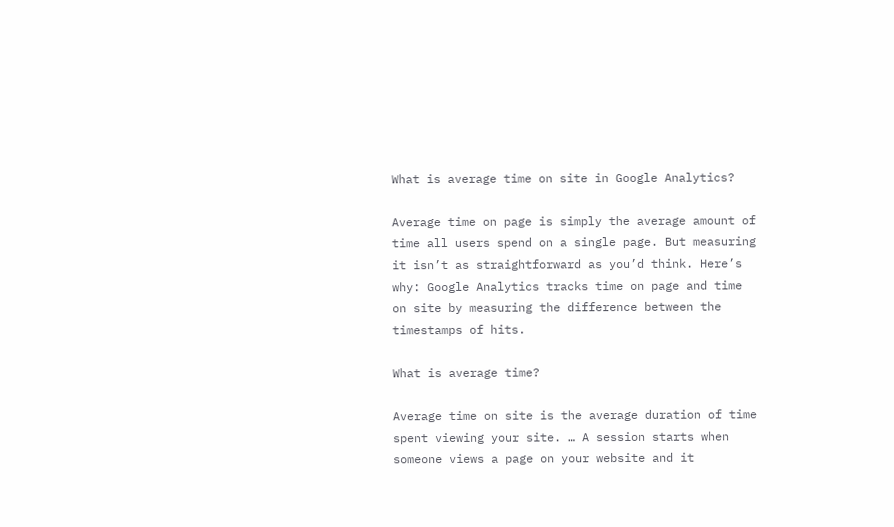What is average time on site in Google Analytics?

Average time on page is simply the average amount of time all users spend on a single page. But measuring it isn’t as straightforward as you’d think. Here’s why: Google Analytics tracks time on page and time on site by measuring the difference between the timestamps of hits.

What is average time?

Average time on site is the average duration of time spent viewing your site. … A session starts when someone views a page on your website and it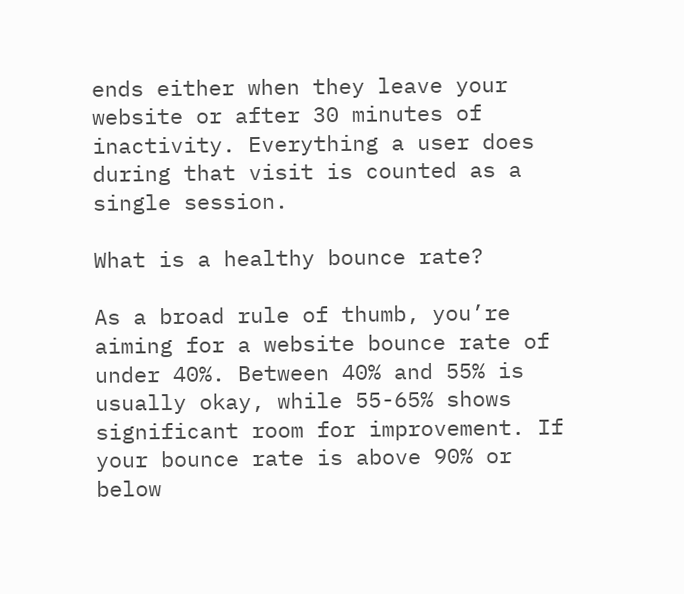ends either when they leave your website or after 30 minutes of inactivity. Everything a user does during that visit is counted as a single session.

What is a healthy bounce rate?

As a broad rule of thumb, you’re aiming for a website bounce rate of under 40%. Between 40% and 55% is usually okay, while 55-65% shows significant room for improvement. If your bounce rate is above 90% or below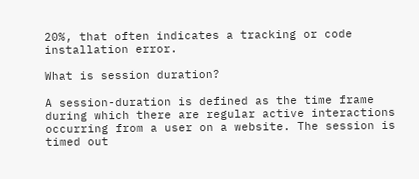20%, that often indicates a tracking or code installation error.

What is session duration?

A session-duration is defined as the time frame during which there are regular active interactions occurring from a user on a website. The session is timed out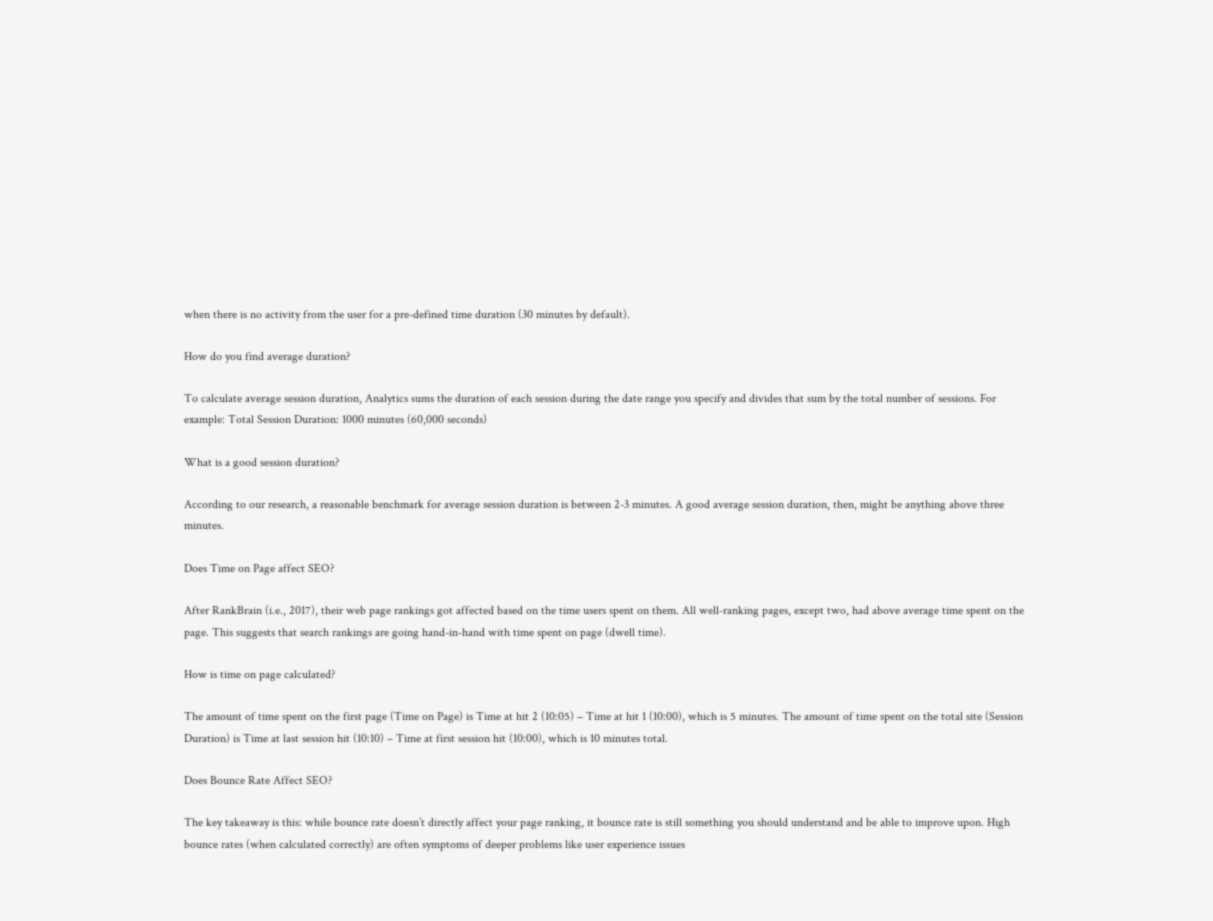when there is no activity from the user for a pre-defined time duration (30 minutes by default).

How do you find average duration?

To calculate average session duration, Analytics sums the duration of each session during the date range you specify and divides that sum by the total number of sessions. For example: Total Session Duration: 1000 minutes (60,000 seconds)

What is a good session duration?

According to our research, a reasonable benchmark for average session duration is between 2-3 minutes. A good average session duration, then, might be anything above three minutes.

Does Time on Page affect SEO?

After RankBrain (i.e., 2017), their web page rankings got affected based on the time users spent on them. All well-ranking pages, except two, had above average time spent on the page. This suggests that search rankings are going hand-in-hand with time spent on page (dwell time).

How is time on page calculated?

The amount of time spent on the first page (Time on Page) is Time at hit 2 (10:05) – Time at hit 1 (10:00), which is 5 minutes. The amount of time spent on the total site (Session Duration) is Time at last session hit (10:10) – Time at first session hit (10:00), which is 10 minutes total.

Does Bounce Rate Affect SEO?

The key takeaway is this: while bounce rate doesn’t directly affect your page ranking, it bounce rate is still something you should understand and be able to improve upon. High bounce rates (when calculated correctly) are often symptoms of deeper problems like user experience issues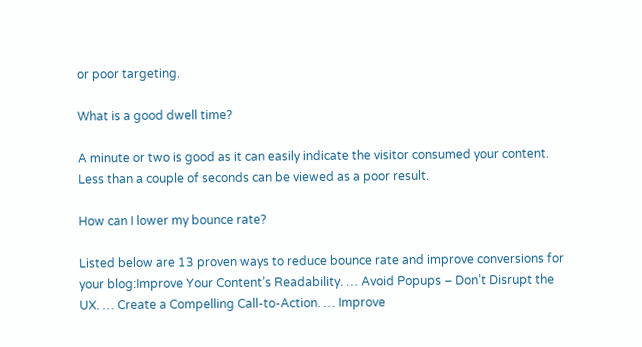or poor targeting.

What is a good dwell time?

A minute or two is good as it can easily indicate the visitor consumed your content. Less than a couple of seconds can be viewed as a poor result.

How can I lower my bounce rate?

Listed below are 13 proven ways to reduce bounce rate and improve conversions for your blog:Improve Your Content’s Readability. … Avoid Popups – Don’t Disrupt the UX. … Create a Compelling Call-to-Action. … Improve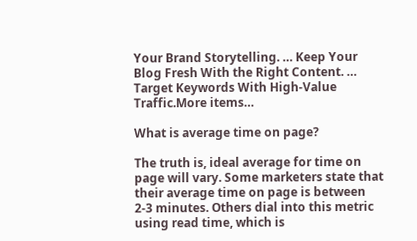Your Brand Storytelling. … Keep Your Blog Fresh With the Right Content. … Target Keywords With High-Value Traffic.More items…

What is average time on page?

The truth is, ideal average for time on page will vary. Some marketers state that their average time on page is between 2-3 minutes. Others dial into this metric using read time, which is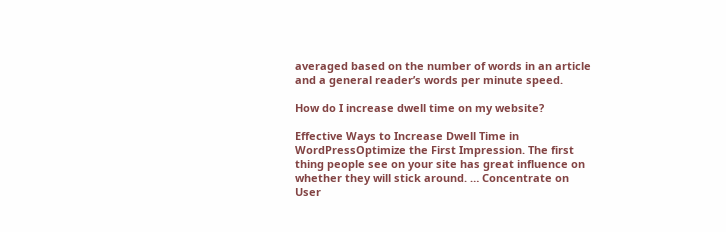averaged based on the number of words in an article and a general reader’s words per minute speed.

How do I increase dwell time on my website?

Effective Ways to Increase Dwell Time in WordPressOptimize the First Impression. The first thing people see on your site has great influence on whether they will stick around. … Concentrate on User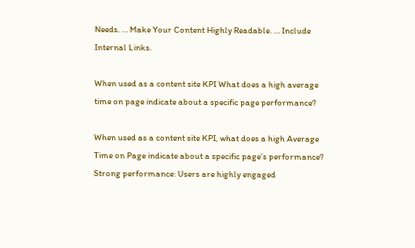Needs. … Make Your Content Highly Readable. … Include Internal Links.

When used as a content site KPI What does a high average time on page indicate about a specific page performance?

When used as a content site KPI, what does a high Average Time on Page indicate about a specific page’s performance? Strong performance: Users are highly engaged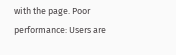with the page. Poor performance: Users are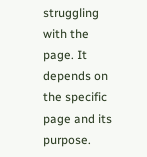struggling with the page. It depends on the specific page and its purpose.